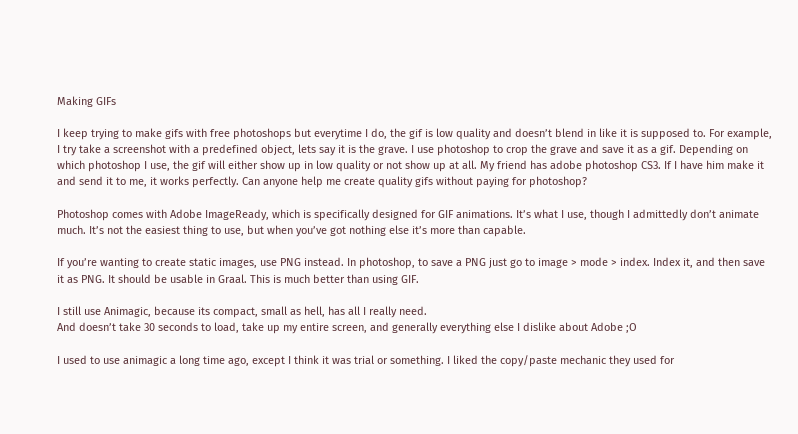Making GIFs

I keep trying to make gifs with free photoshops but everytime I do, the gif is low quality and doesn’t blend in like it is supposed to. For example, I try take a screenshot with a predefined object, lets say it is the grave. I use photoshop to crop the grave and save it as a gif. Depending on which photoshop I use, the gif will either show up in low quality or not show up at all. My friend has adobe photoshop CS3. If I have him make it and send it to me, it works perfectly. Can anyone help me create quality gifs without paying for photoshop?

Photoshop comes with Adobe ImageReady, which is specifically designed for GIF animations. It’s what I use, though I admittedly don’t animate much. It’s not the easiest thing to use, but when you’ve got nothing else it’s more than capable.

If you’re wanting to create static images, use PNG instead. In photoshop, to save a PNG just go to image > mode > index. Index it, and then save it as PNG. It should be usable in Graal. This is much better than using GIF.

I still use Animagic, because its compact, small as hell, has all I really need.
And doesn’t take 30 seconds to load, take up my entire screen, and generally everything else I dislike about Adobe ;O

I used to use animagic a long time ago, except I think it was trial or something. I liked the copy/paste mechanic they used for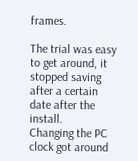frames.

The trial was easy to get around, it stopped saving after a certain date after the install.
Changing the PC clock got around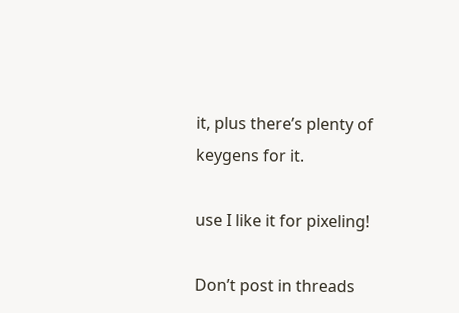it, plus there’s plenty of keygens for it.

use I like it for pixeling!

Don’t post in threads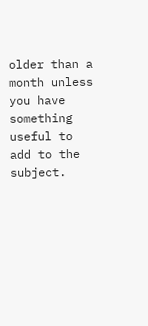older than a month unless you have something useful to add to the subject.